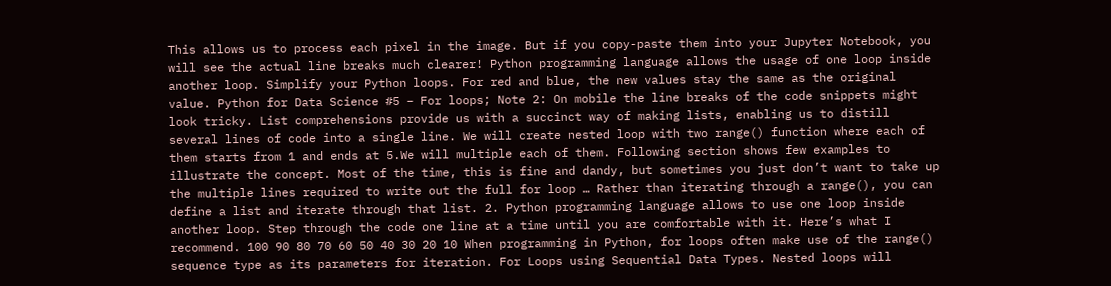This allows us to process each pixel in the image. But if you copy-paste them into your Jupyter Notebook, you will see the actual line breaks much clearer! Python programming language allows the usage of one loop inside another loop. Simplify your Python loops. For red and blue, the new values stay the same as the original value. Python for Data Science #5 – For loops; Note 2: On mobile the line breaks of the code snippets might look tricky. List comprehensions provide us with a succinct way of making lists, enabling us to distill several lines of code into a single line. We will create nested loop with two range() function where each of them starts from 1 and ends at 5.We will multiple each of them. Following section shows few examples to illustrate the concept. Most of the time, this is fine and dandy, but sometimes you just don’t want to take up the multiple lines required to write out the full for loop … Rather than iterating through a range(), you can define a list and iterate through that list. 2. Python programming language allows to use one loop inside another loop. Step through the code one line at a time until you are comfortable with it. Here’s what I recommend. 100 90 80 70 60 50 40 30 20 10 When programming in Python, for loops often make use of the range() sequence type as its parameters for iteration. For Loops using Sequential Data Types. Nested loops will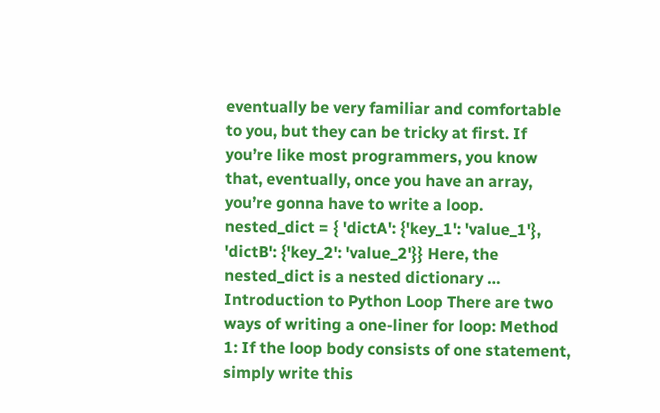eventually be very familiar and comfortable to you, but they can be tricky at first. If you’re like most programmers, you know that, eventually, once you have an array, you’re gonna have to write a loop. nested_dict = { 'dictA': {'key_1': 'value_1'}, 'dictB': {'key_2': 'value_2'}} Here, the nested_dict is a nested dictionary … Introduction to Python Loop There are two ways of writing a one-liner for loop: Method 1: If the loop body consists of one statement, simply write this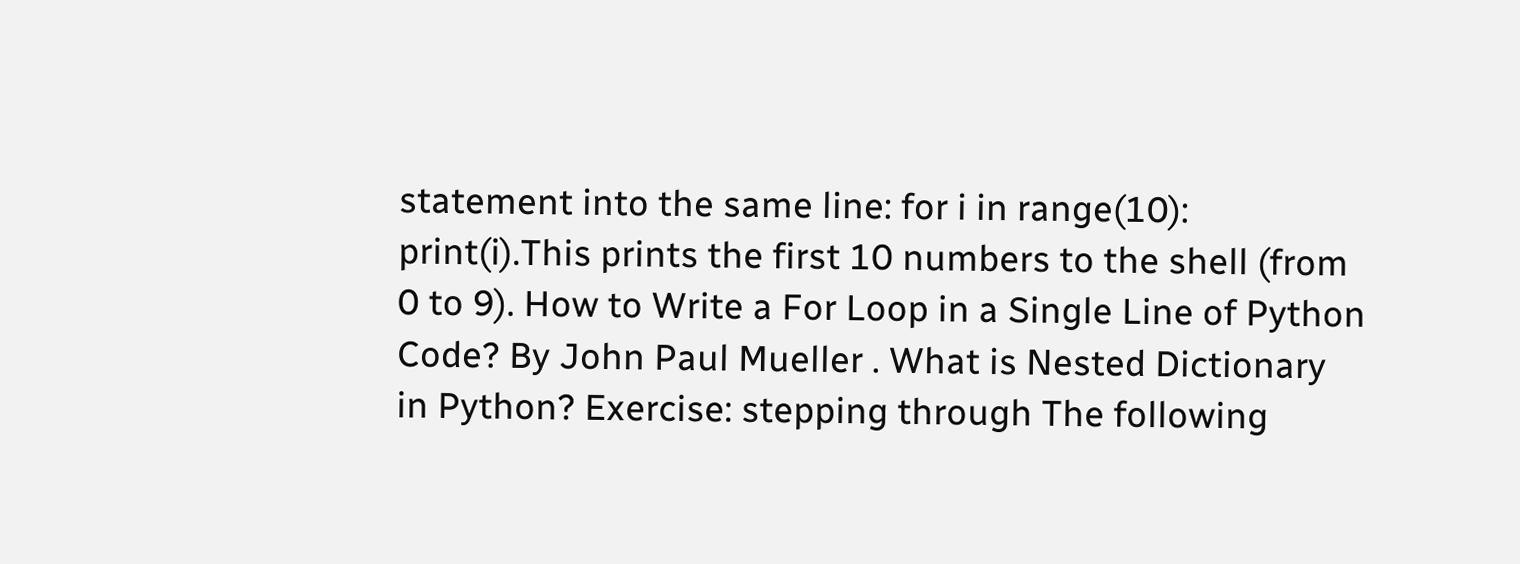statement into the same line: for i in range(10): print(i).This prints the first 10 numbers to the shell (from 0 to 9). How to Write a For Loop in a Single Line of Python Code? By John Paul Mueller . What is Nested Dictionary in Python? Exercise: stepping through The following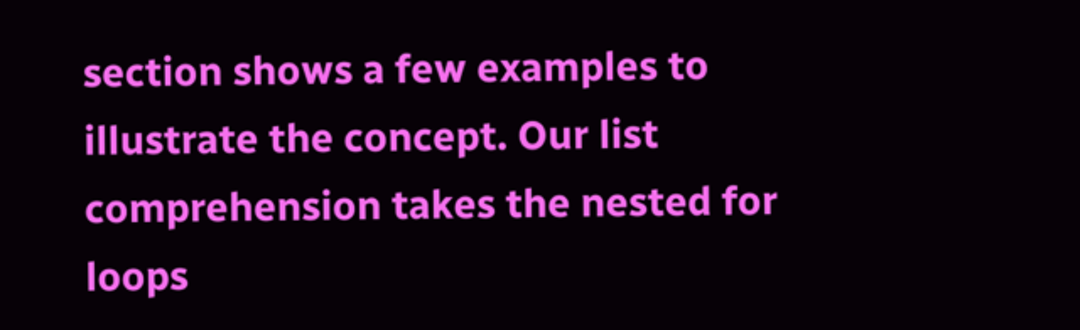section shows a few examples to illustrate the concept. Our list comprehension takes the nested for loops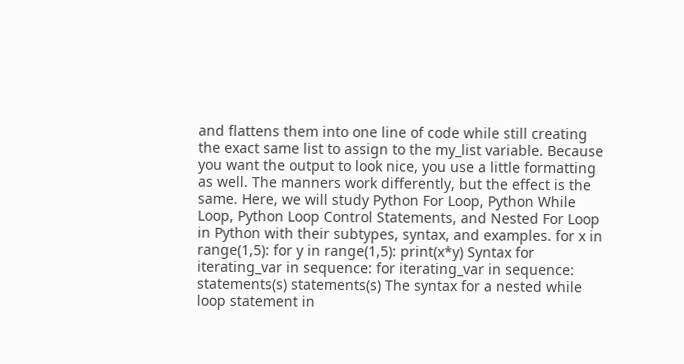and flattens them into one line of code while still creating the exact same list to assign to the my_list variable. Because you want the output to look nice, you use a little formatting as well. The manners work differently, but the effect is the same. Here, we will study Python For Loop, Python While Loop, Python Loop Control Statements, and Nested For Loop in Python with their subtypes, syntax, and examples. for x in range(1,5): for y in range(1,5): print(x*y) Syntax for iterating_var in sequence: for iterating_var in sequence: statements(s) statements(s) The syntax for a nested while loop statement in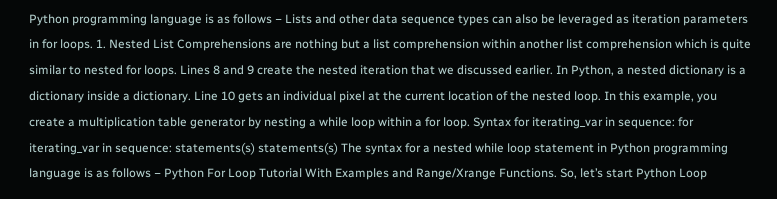Python programming language is as follows − Lists and other data sequence types can also be leveraged as iteration parameters in for loops. 1. Nested List Comprehensions are nothing but a list comprehension within another list comprehension which is quite similar to nested for loops. Lines 8 and 9 create the nested iteration that we discussed earlier. In Python, a nested dictionary is a dictionary inside a dictionary. Line 10 gets an individual pixel at the current location of the nested loop. In this example, you create a multiplication table generator by nesting a while loop within a for loop. Syntax for iterating_var in sequence: for iterating_var in sequence: statements(s) statements(s) The syntax for a nested while loop statement in Python programming language is as follows − Python For Loop Tutorial With Examples and Range/Xrange Functions. So, let’s start Python Loop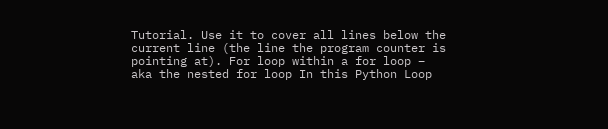Tutorial. Use it to cover all lines below the current line (the line the program counter is pointing at). For loop within a for loop – aka the nested for loop In this Python Loop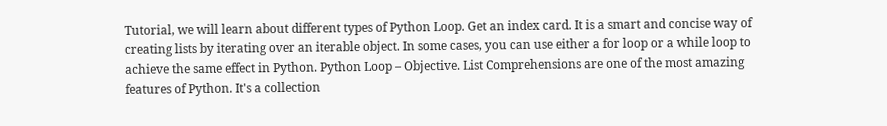Tutorial, we will learn about different types of Python Loop. Get an index card. It is a smart and concise way of creating lists by iterating over an iterable object. In some cases, you can use either a for loop or a while loop to achieve the same effect in Python. Python Loop – Objective. List Comprehensions are one of the most amazing features of Python. It's a collection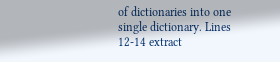of dictionaries into one single dictionary. Lines 12-14 extract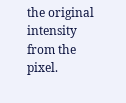the original intensity from the pixel.